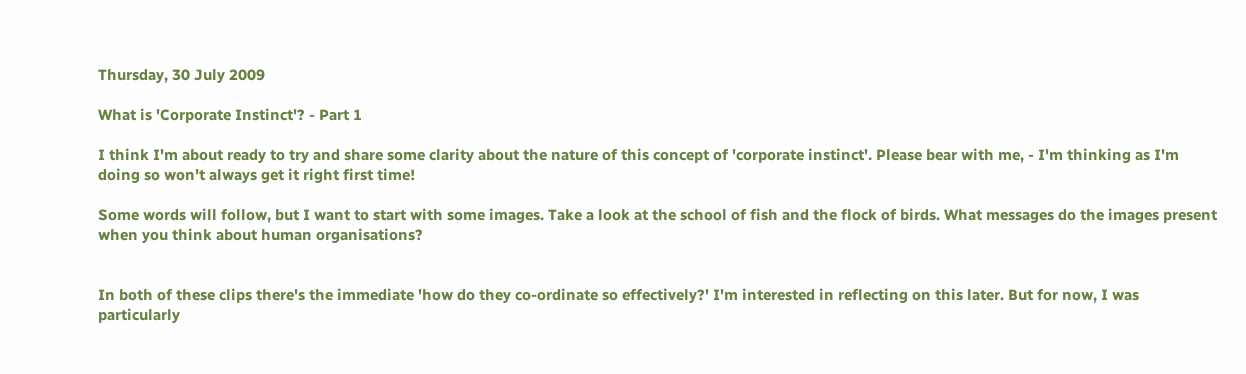Thursday, 30 July 2009

What is 'Corporate Instinct'? - Part 1

I think I'm about ready to try and share some clarity about the nature of this concept of 'corporate instinct'. Please bear with me, - I'm thinking as I'm doing so won't always get it right first time!

Some words will follow, but I want to start with some images. Take a look at the school of fish and the flock of birds. What messages do the images present when you think about human organisations?


In both of these clips there's the immediate 'how do they co-ordinate so effectively?' I'm interested in reflecting on this later. But for now, I was particularly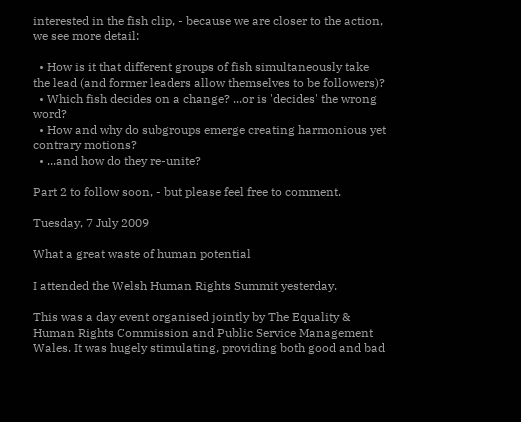interested in the fish clip, - because we are closer to the action, we see more detail:

  • How is it that different groups of fish simultaneously take the lead (and former leaders allow themselves to be followers)?
  • Which fish decides on a change? ...or is 'decides' the wrong word?
  • How and why do subgroups emerge creating harmonious yet contrary motions?
  • ...and how do they re-unite?

Part 2 to follow soon, - but please feel free to comment.

Tuesday, 7 July 2009

What a great waste of human potential

I attended the Welsh Human Rights Summit yesterday.

This was a day event organised jointly by The Equality & Human Rights Commission and Public Service Management Wales. It was hugely stimulating, providing both good and bad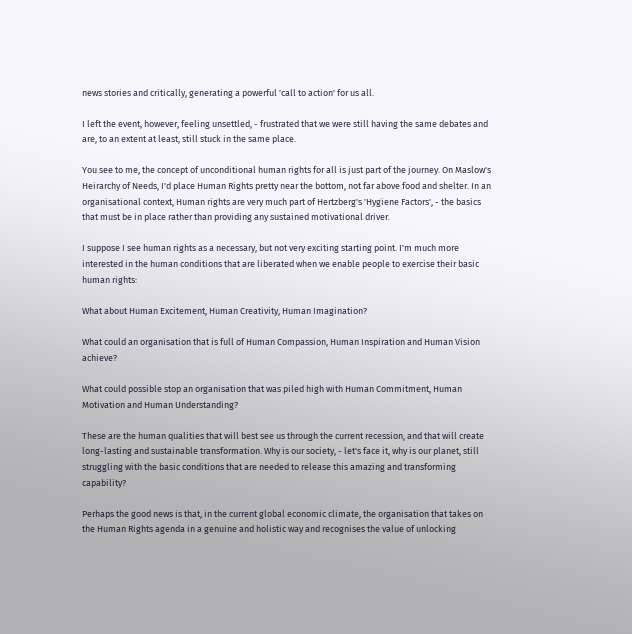news stories and critically, generating a powerful 'call to action' for us all.

I left the event, however, feeling unsettled, - frustrated that we were still having the same debates and are, to an extent at least, still stuck in the same place.

You see to me, the concept of unconditional human rights for all is just part of the journey. On Maslow's Heirarchy of Needs, I'd place Human Rights pretty near the bottom, not far above food and shelter. In an organisational context, Human rights are very much part of Hertzberg's 'Hygiene Factors', - the basics that must be in place rather than providing any sustained motivational driver.

I suppose I see human rights as a necessary, but not very exciting starting point. I'm much more interested in the human conditions that are liberated when we enable people to exercise their basic human rights:

What about Human Excitement, Human Creativity, Human Imagination?

What could an organisation that is full of Human Compassion, Human Inspiration and Human Vision achieve?

What could possible stop an organisation that was piled high with Human Commitment, Human Motivation and Human Understanding?

These are the human qualities that will best see us through the current recession, and that will create long-lasting and sustainable transformation. Why is our society, - let's face it, why is our planet, still struggling with the basic conditions that are needed to release this amazing and transforming capability?

Perhaps the good news is that, in the current global economic climate, the organisation that takes on the Human Rights agenda in a genuine and holistic way and recognises the value of unlocking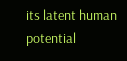its latent human potential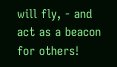will fly, - and act as a beacon for others!